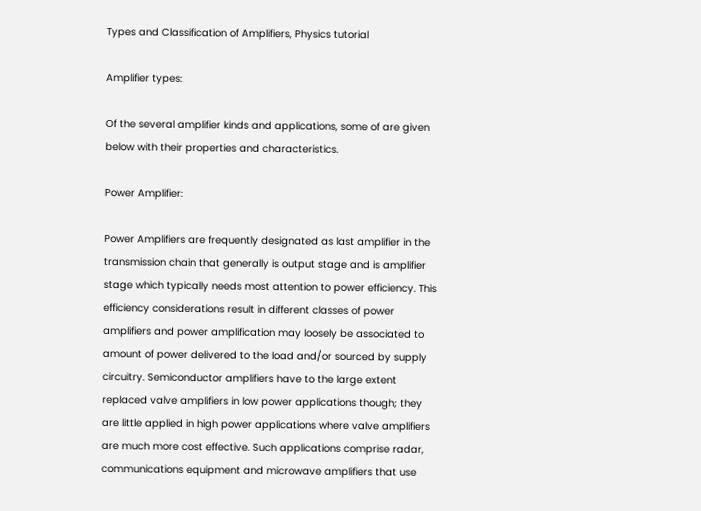Types and Classification of Amplifiers, Physics tutorial

Amplifier types:

Of the several amplifier kinds and applications, some of are given below with their properties and characteristics.

Power Amplifier:

Power Amplifiers are frequently designated as last amplifier in the transmission chain that generally is output stage and is amplifier stage which typically needs most attention to power efficiency. This efficiency considerations result in different classes of power amplifiers and power amplification may loosely be associated to amount of power delivered to the load and/or sourced by supply circuitry. Semiconductor amplifiers have to the large extent replaced valve amplifiers in low power applications though; they are little applied in high power applications where valve amplifiers are much more cost effective. Such applications comprise radar, communications equipment and microwave amplifiers that use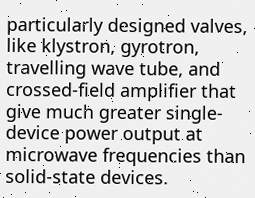particularly designed valves, like klystron, gyrotron, travelling wave tube, and crossed-field amplifier that give much greater single-device power output at microwave frequencies than solid-state devices.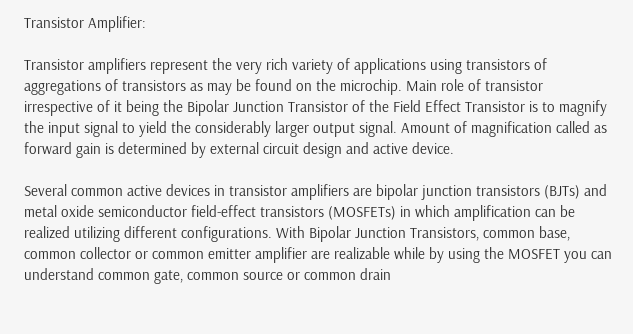Transistor Amplifier:

Transistor amplifiers represent the very rich variety of applications using transistors of aggregations of transistors as may be found on the microchip. Main role of transistor irrespective of it being the Bipolar Junction Transistor of the Field Effect Transistor is to magnify the input signal to yield the considerably larger output signal. Amount of magnification called as forward gain is determined by external circuit design and active device.

Several common active devices in transistor amplifiers are bipolar junction transistors (BJTs) and metal oxide semiconductor field-effect transistors (MOSFETs) in which amplification can be realized utilizing different configurations. With Bipolar Junction Transistors, common base, common collector or common emitter amplifier are realizable while by using the MOSFET you can understand common gate, common source or common drain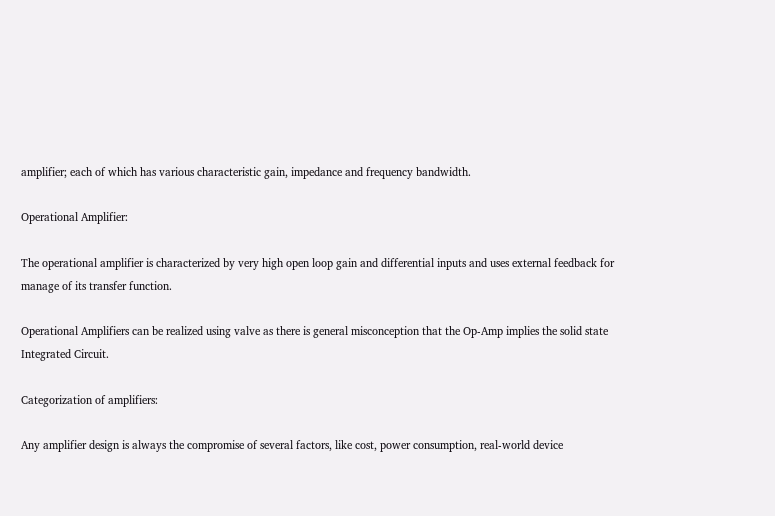amplifier; each of which has various characteristic gain, impedance and frequency bandwidth.

Operational Amplifier:

The operational amplifier is characterized by very high open loop gain and differential inputs and uses external feedback for manage of its transfer function.

Operational Amplifiers can be realized using valve as there is general misconception that the Op-Amp implies the solid state Integrated Circuit.

Categorization of amplifiers:

Any amplifier design is always the compromise of several factors, like cost, power consumption, real-world device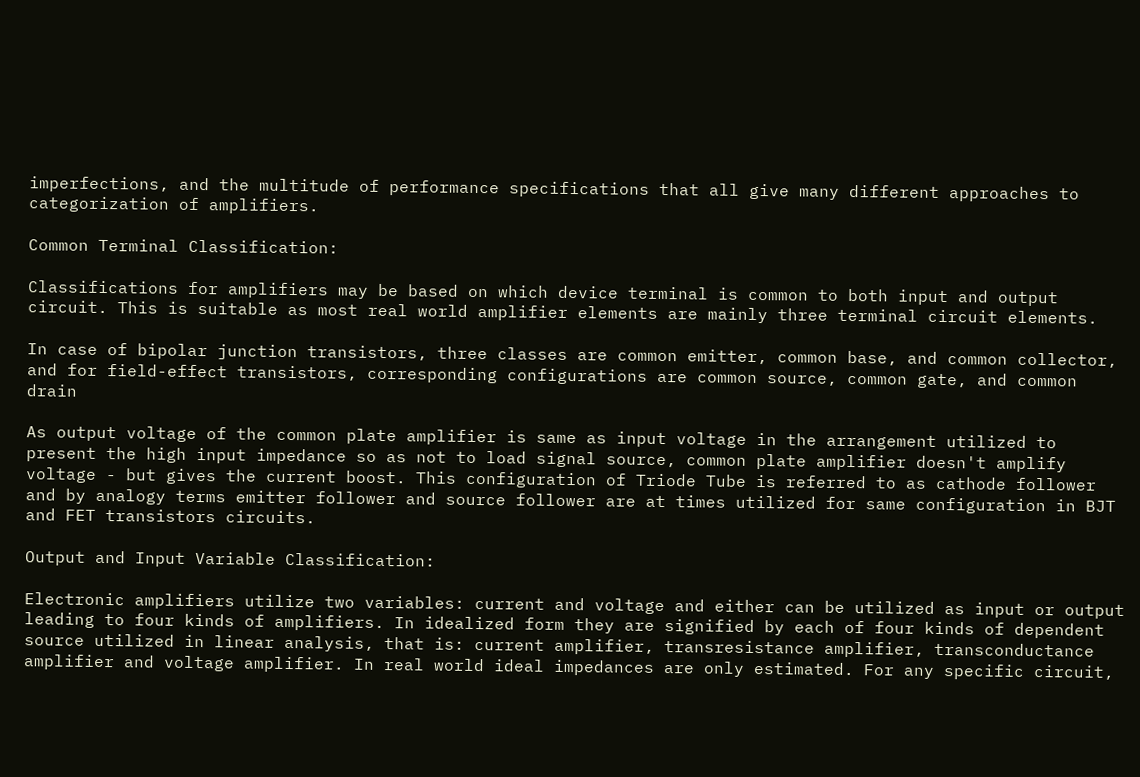imperfections, and the multitude of performance specifications that all give many different approaches to categorization of amplifiers.

Common Terminal Classification:

Classifications for amplifiers may be based on which device terminal is common to both input and output circuit. This is suitable as most real world amplifier elements are mainly three terminal circuit elements.

In case of bipolar junction transistors, three classes are common emitter, common base, and common collector, and for field-effect transistors, corresponding configurations are common source, common gate, and common drain

As output voltage of the common plate amplifier is same as input voltage in the arrangement utilized to present the high input impedance so as not to load signal source, common plate amplifier doesn't amplify voltage - but gives the current boost. This configuration of Triode Tube is referred to as cathode follower and by analogy terms emitter follower and source follower are at times utilized for same configuration in BJT and FET transistors circuits.

Output and Input Variable Classification:

Electronic amplifiers utilize two variables: current and voltage and either can be utilized as input or output leading to four kinds of amplifiers. In idealized form they are signified by each of four kinds of dependent source utilized in linear analysis, that is: current amplifier, transresistance amplifier, transconductance amplifier and voltage amplifier. In real world ideal impedances are only estimated. For any specific circuit,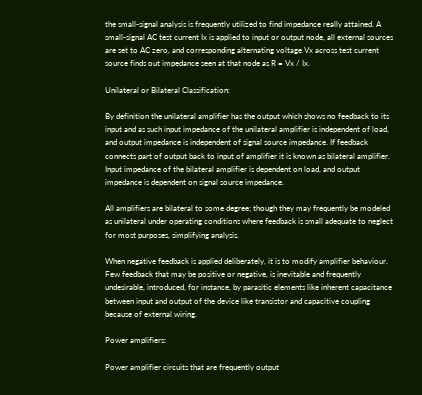the small-signal analysis is frequently utilized to find impedance really attained. A small-signal AC test current Ix is applied to input or output node, all external sources are set to AC zero, and corresponding alternating voltage Vx across test current source finds out impedance seen at that node as R = Vx / Ix.

Unilateral or Bilateral Classification:

By definition the unilateral amplifier has the output which shows no feedback to its input and as such input impedance of the unilateral amplifier is independent of load, and output impedance is independent of signal source impedance. If feedback connects part of output back to input of amplifier it is known as bilateral amplifier. Input impedance of the bilateral amplifier is dependent on load, and output impedance is dependent on signal source impedance.

All amplifiers are bilateral to some degree; though they may frequently be modeled as unilateral under operating conditions where feedback is small adequate to neglect for most purposes, simplifying analysis.

When negative feedback is applied deliberately, it is to modify amplifier behaviour. Few feedback that may be positive or negative, is inevitable and frequently undesirable, introduced, for instance, by parasitic elements like inherent capacitance between input and output of the device like transistor and capacitive coupling because of external wiring.

Power amplifiers:

Power amplifier circuits that are frequently output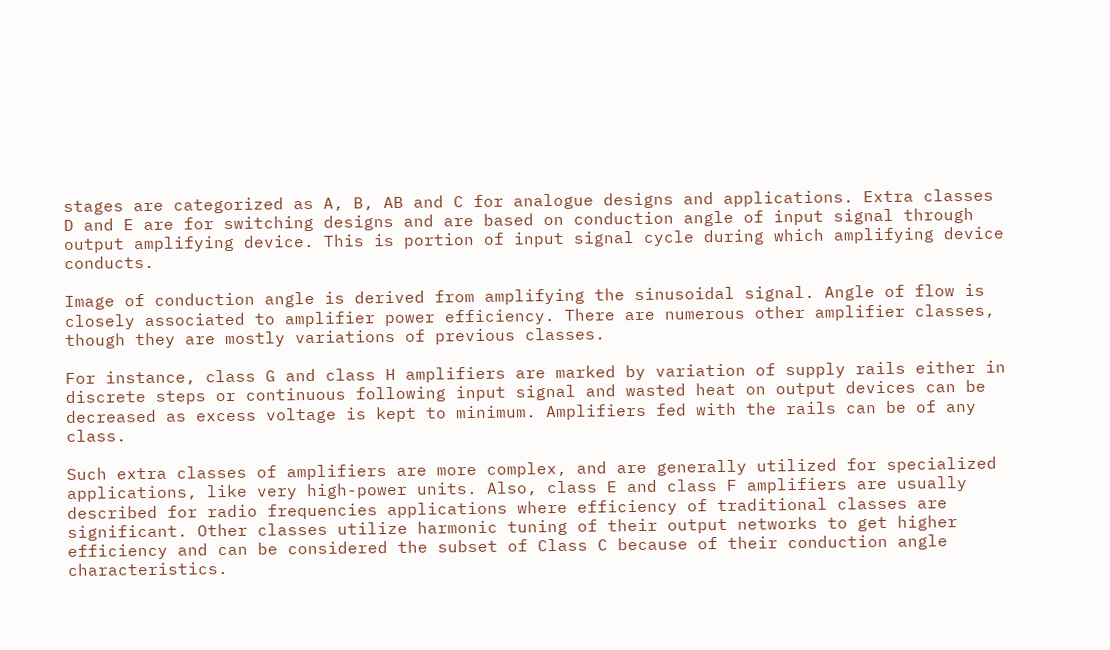stages are categorized as A, B, AB and C for analogue designs and applications. Extra classes D and E are for switching designs and are based on conduction angle of input signal through output amplifying device. This is portion of input signal cycle during which amplifying device conducts.

Image of conduction angle is derived from amplifying the sinusoidal signal. Angle of flow is closely associated to amplifier power efficiency. There are numerous other amplifier classes, though they are mostly variations of previous classes.

For instance, class G and class H amplifiers are marked by variation of supply rails either in discrete steps or continuous following input signal and wasted heat on output devices can be decreased as excess voltage is kept to minimum. Amplifiers fed with the rails can be of any class.

Such extra classes of amplifiers are more complex, and are generally utilized for specialized applications, like very high-power units. Also, class E and class F amplifiers are usually described for radio frequencies applications where efficiency of traditional classes are significant. Other classes utilize harmonic tuning of their output networks to get higher efficiency and can be considered the subset of Class C because of their conduction angle characteristics.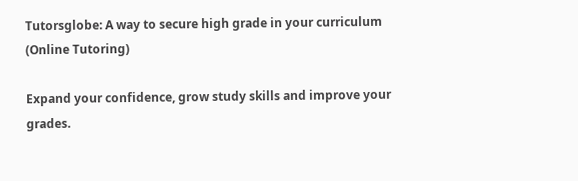Tutorsglobe: A way to secure high grade in your curriculum (Online Tutoring)

Expand your confidence, grow study skills and improve your grades.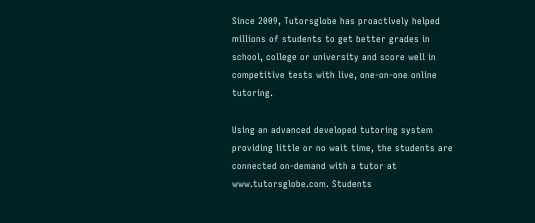Since 2009, Tutorsglobe has proactively helped millions of students to get better grades in school, college or university and score well in competitive tests with live, one-on-one online tutoring.

Using an advanced developed tutoring system providing little or no wait time, the students are connected on-demand with a tutor at www.tutorsglobe.com. Students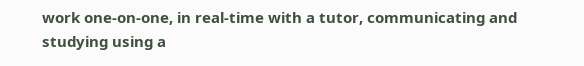work one-on-one, in real-time with a tutor, communicating and studying using a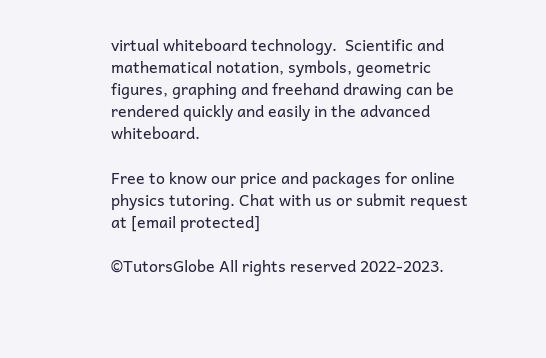virtual whiteboard technology.  Scientific and mathematical notation, symbols, geometric figures, graphing and freehand drawing can be rendered quickly and easily in the advanced whiteboard.

Free to know our price and packages for online physics tutoring. Chat with us or submit request at [email protected]

©TutorsGlobe All rights reserved 2022-2023.